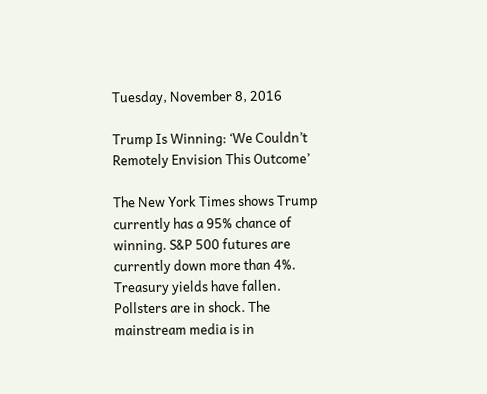Tuesday, November 8, 2016

Trump Is Winning: ‘We Couldn’t Remotely Envision This Outcome’

The New York Times shows Trump currently has a 95% chance of winning. S&P 500 futures are currently down more than 4%. Treasury yields have fallen. Pollsters are in shock. The mainstream media is in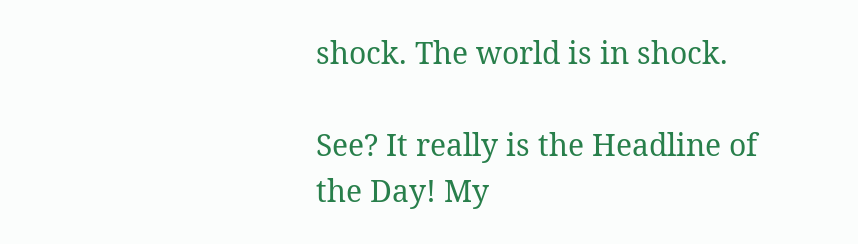shock. The world is in shock.

See? It really is the Headline of the Day! My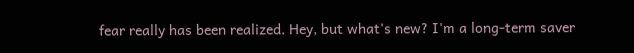fear really has been realized. Hey, but what's new? I'm a long-term saver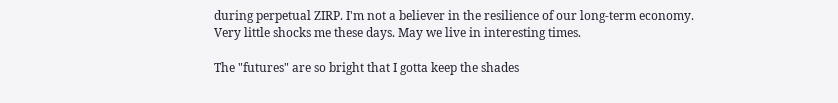during perpetual ZIRP. I'm not a believer in the resilience of our long-term economy. Very little shocks me these days. May we live in interesting times.

The "futures" are so bright that I gotta keep the shades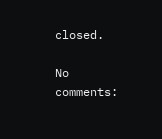closed.

No comments: